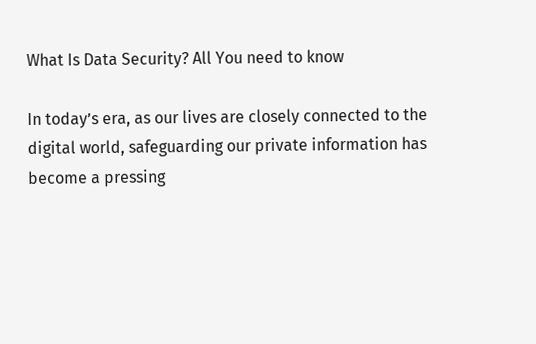What Is Data Security? All You need to know

In today’s era, as our lives are closely connected to the digital world, safeguarding our private information has become a pressing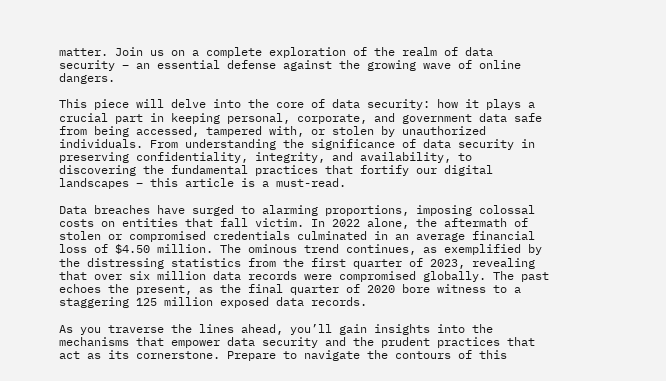matter. Join us on a complete exploration of the realm of data security – an essential defense against the growing wave of online dangers.

This piece will delve into the core of data security: how it plays a crucial part in keeping personal, corporate, and government data safe from being accessed, tampered with, or stolen by unauthorized individuals. From understanding the significance of data security in preserving confidentiality, integrity, and availability, to discovering the fundamental practices that fortify our digital landscapes – this article is a must-read.

Data breaches have surged to alarming proportions, imposing colossal costs on entities that fall victim. In 2022 alone, the aftermath of stolen or compromised credentials culminated in an average financial loss of $4.50 million. The ominous trend continues, as exemplified by the distressing statistics from the first quarter of 2023, revealing that over six million data records were compromised globally. The past echoes the present, as the final quarter of 2020 bore witness to a staggering 125 million exposed data records.

As you traverse the lines ahead, you’ll gain insights into the mechanisms that empower data security and the prudent practices that act as its cornerstone. Prepare to navigate the contours of this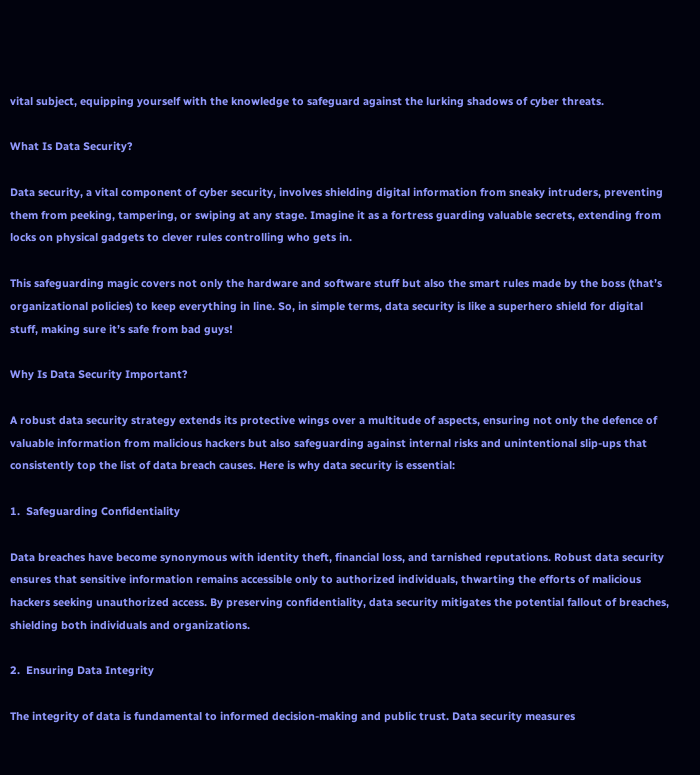vital subject, equipping yourself with the knowledge to safeguard against the lurking shadows of cyber threats.

What Is Data Security?

Data security, a vital component of cyber security, involves shielding digital information from sneaky intruders, preventing them from peeking, tampering, or swiping at any stage. Imagine it as a fortress guarding valuable secrets, extending from locks on physical gadgets to clever rules controlling who gets in.

This safeguarding magic covers not only the hardware and software stuff but also the smart rules made by the boss (that’s organizational policies) to keep everything in line. So, in simple terms, data security is like a superhero shield for digital stuff, making sure it’s safe from bad guys!

Why Is Data Security Important?

A robust data security strategy extends its protective wings over a multitude of aspects, ensuring not only the defence of valuable information from malicious hackers but also safeguarding against internal risks and unintentional slip-ups that consistently top the list of data breach causes. Here is why data security is essential:

1.  Safeguarding Confidentiality

Data breaches have become synonymous with identity theft, financial loss, and tarnished reputations. Robust data security ensures that sensitive information remains accessible only to authorized individuals, thwarting the efforts of malicious hackers seeking unauthorized access. By preserving confidentiality, data security mitigates the potential fallout of breaches, shielding both individuals and organizations.

2.  Ensuring Data Integrity

The integrity of data is fundamental to informed decision-making and public trust. Data security measures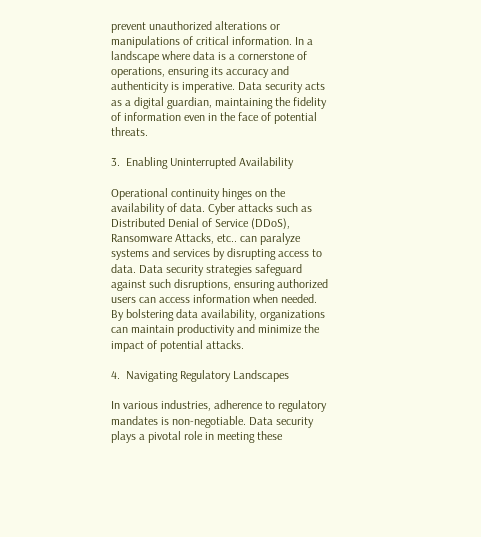prevent unauthorized alterations or manipulations of critical information. In a landscape where data is a cornerstone of operations, ensuring its accuracy and authenticity is imperative. Data security acts as a digital guardian, maintaining the fidelity of information even in the face of potential threats.

3.  Enabling Uninterrupted Availability

Operational continuity hinges on the availability of data. Cyber attacks such as Distributed Denial of Service (DDoS), Ransomware Attacks, etc.. can paralyze systems and services by disrupting access to data. Data security strategies safeguard against such disruptions, ensuring authorized users can access information when needed. By bolstering data availability, organizations can maintain productivity and minimize the impact of potential attacks.

4.  Navigating Regulatory Landscapes

In various industries, adherence to regulatory mandates is non-negotiable. Data security plays a pivotal role in meeting these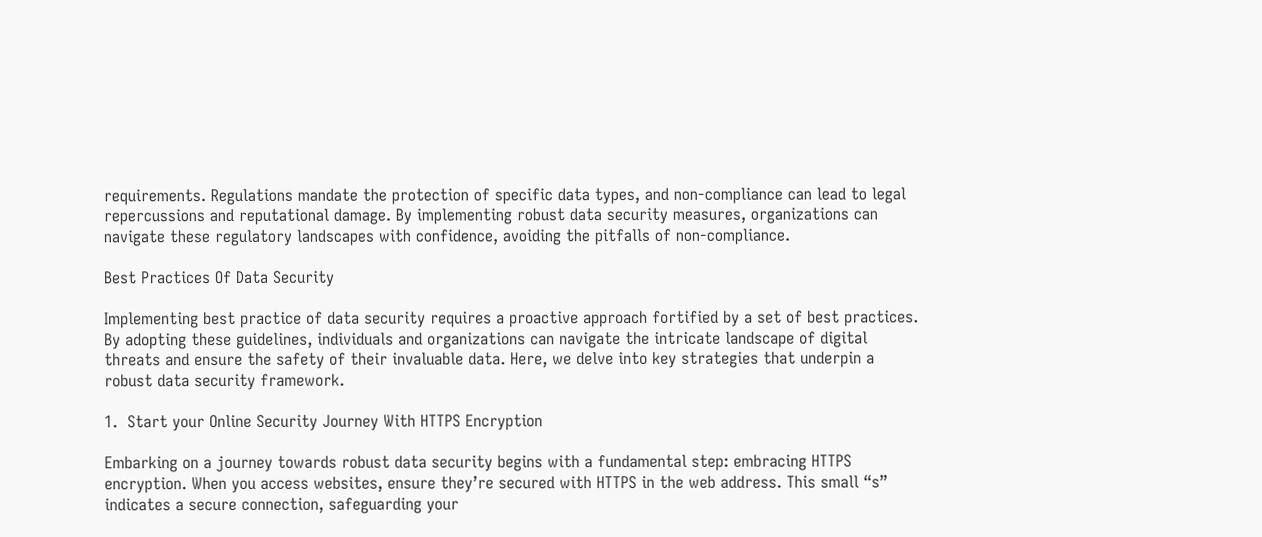requirements. Regulations mandate the protection of specific data types, and non-compliance can lead to legal repercussions and reputational damage. By implementing robust data security measures, organizations can navigate these regulatory landscapes with confidence, avoiding the pitfalls of non-compliance.

Best Practices Of Data Security

Implementing best practice of data security requires a proactive approach fortified by a set of best practices. By adopting these guidelines, individuals and organizations can navigate the intricate landscape of digital threats and ensure the safety of their invaluable data. Here, we delve into key strategies that underpin a robust data security framework.

1.  Start your Online Security Journey With HTTPS Encryption

Embarking on a journey towards robust data security begins with a fundamental step: embracing HTTPS encryption. When you access websites, ensure they’re secured with HTTPS in the web address. This small “s” indicates a secure connection, safeguarding your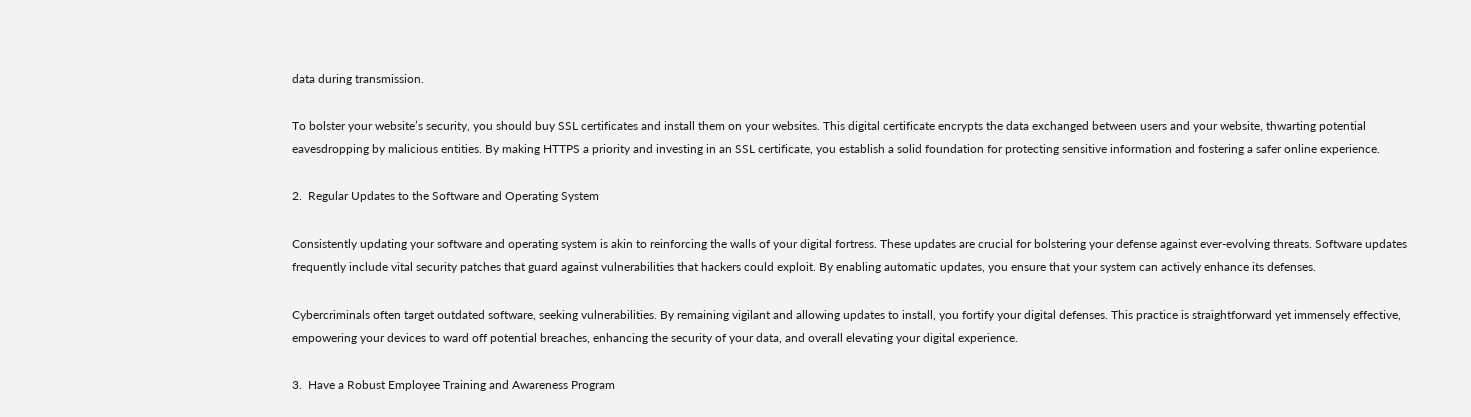data during transmission.

To bolster your website’s security, you should buy SSL certificates and install them on your websites. This digital certificate encrypts the data exchanged between users and your website, thwarting potential eavesdropping by malicious entities. By making HTTPS a priority and investing in an SSL certificate, you establish a solid foundation for protecting sensitive information and fostering a safer online experience.

2.  Regular Updates to the Software and Operating System

Consistently updating your software and operating system is akin to reinforcing the walls of your digital fortress. These updates are crucial for bolstering your defense against ever-evolving threats. Software updates frequently include vital security patches that guard against vulnerabilities that hackers could exploit. By enabling automatic updates, you ensure that your system can actively enhance its defenses.

Cybercriminals often target outdated software, seeking vulnerabilities. By remaining vigilant and allowing updates to install, you fortify your digital defenses. This practice is straightforward yet immensely effective, empowering your devices to ward off potential breaches, enhancing the security of your data, and overall elevating your digital experience.

3.  Have a Robust Employee Training and Awareness Program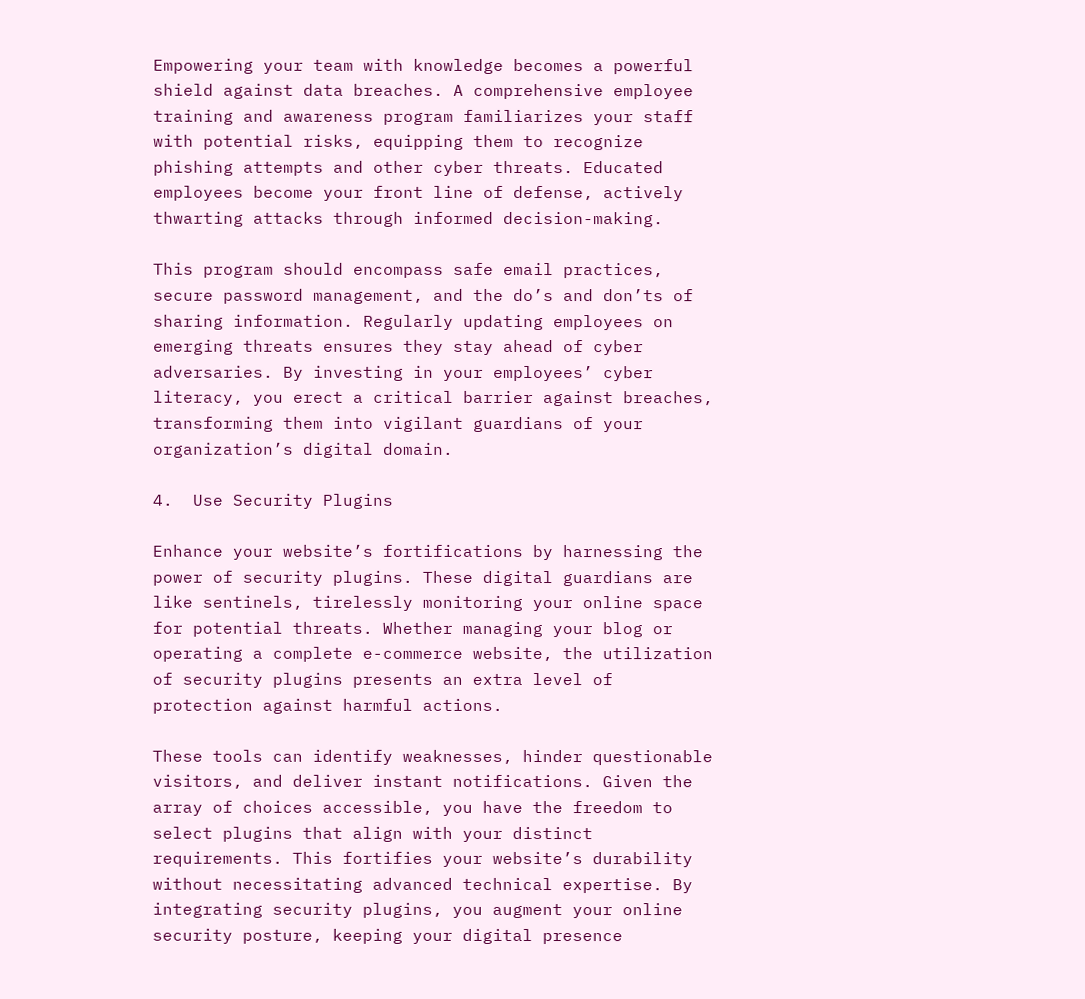Empowering your team with knowledge becomes a powerful shield against data breaches. A comprehensive employee training and awareness program familiarizes your staff with potential risks, equipping them to recognize phishing attempts and other cyber threats. Educated employees become your front line of defense, actively thwarting attacks through informed decision-making.

This program should encompass safe email practices, secure password management, and the do’s and don’ts of sharing information. Regularly updating employees on emerging threats ensures they stay ahead of cyber adversaries. By investing in your employees’ cyber literacy, you erect a critical barrier against breaches, transforming them into vigilant guardians of your organization’s digital domain.

4.  Use Security Plugins

Enhance your website’s fortifications by harnessing the power of security plugins. These digital guardians are like sentinels, tirelessly monitoring your online space for potential threats. Whether managing your blog or operating a complete e-commerce website, the utilization of security plugins presents an extra level of protection against harmful actions.

These tools can identify weaknesses, hinder questionable visitors, and deliver instant notifications. Given the array of choices accessible, you have the freedom to select plugins that align with your distinct requirements. This fortifies your website’s durability without necessitating advanced technical expertise. By integrating security plugins, you augment your online security posture, keeping your digital presence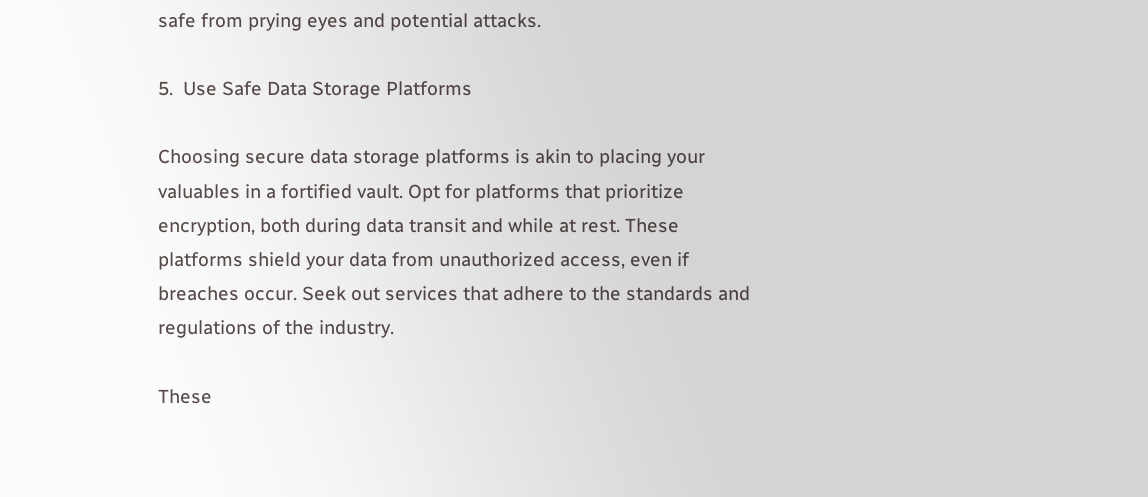safe from prying eyes and potential attacks.

5.  Use Safe Data Storage Platforms

Choosing secure data storage platforms is akin to placing your valuables in a fortified vault. Opt for platforms that prioritize encryption, both during data transit and while at rest. These platforms shield your data from unauthorized access, even if breaches occur. Seek out services that adhere to the standards and regulations of the industry.

These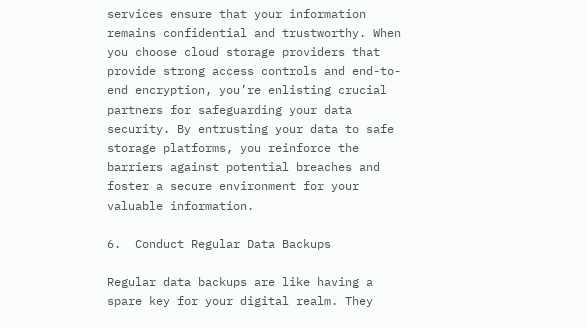services ensure that your information remains confidential and trustworthy. When you choose cloud storage providers that provide strong access controls and end-to-end encryption, you’re enlisting crucial partners for safeguarding your data security. By entrusting your data to safe storage platforms, you reinforce the barriers against potential breaches and foster a secure environment for your valuable information.

6.  Conduct Regular Data Backups

Regular data backups are like having a spare key for your digital realm. They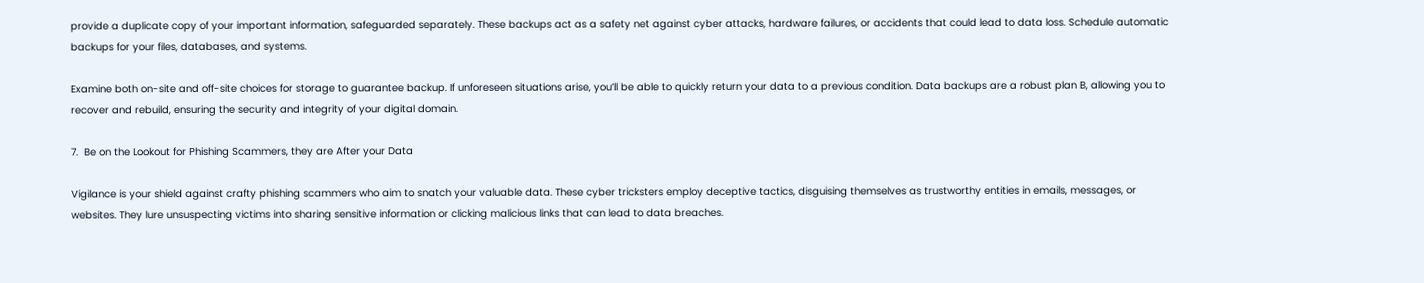provide a duplicate copy of your important information, safeguarded separately. These backups act as a safety net against cyber attacks, hardware failures, or accidents that could lead to data loss. Schedule automatic backups for your files, databases, and systems.

Examine both on-site and off-site choices for storage to guarantee backup. If unforeseen situations arise, you’ll be able to quickly return your data to a previous condition. Data backups are a robust plan B, allowing you to recover and rebuild, ensuring the security and integrity of your digital domain.

7.  Be on the Lookout for Phishing Scammers, they are After your Data

Vigilance is your shield against crafty phishing scammers who aim to snatch your valuable data. These cyber tricksters employ deceptive tactics, disguising themselves as trustworthy entities in emails, messages, or websites. They lure unsuspecting victims into sharing sensitive information or clicking malicious links that can lead to data breaches.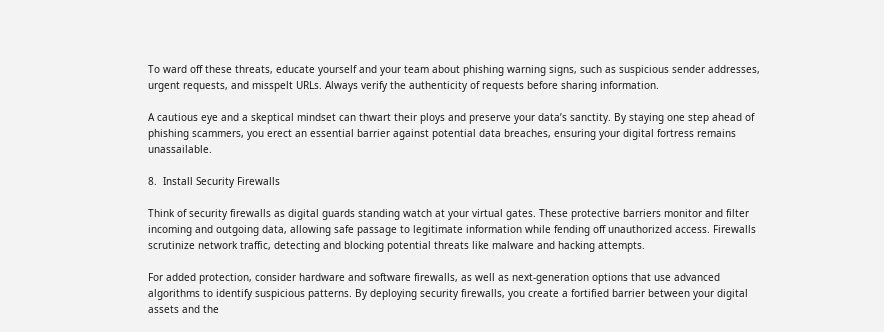To ward off these threats, educate yourself and your team about phishing warning signs, such as suspicious sender addresses, urgent requests, and misspelt URLs. Always verify the authenticity of requests before sharing information.

A cautious eye and a skeptical mindset can thwart their ploys and preserve your data’s sanctity. By staying one step ahead of phishing scammers, you erect an essential barrier against potential data breaches, ensuring your digital fortress remains unassailable.

8.  Install Security Firewalls

Think of security firewalls as digital guards standing watch at your virtual gates. These protective barriers monitor and filter incoming and outgoing data, allowing safe passage to legitimate information while fending off unauthorized access. Firewalls scrutinize network traffic, detecting and blocking potential threats like malware and hacking attempts.

For added protection, consider hardware and software firewalls, as well as next-generation options that use advanced algorithms to identify suspicious patterns. By deploying security firewalls, you create a fortified barrier between your digital assets and the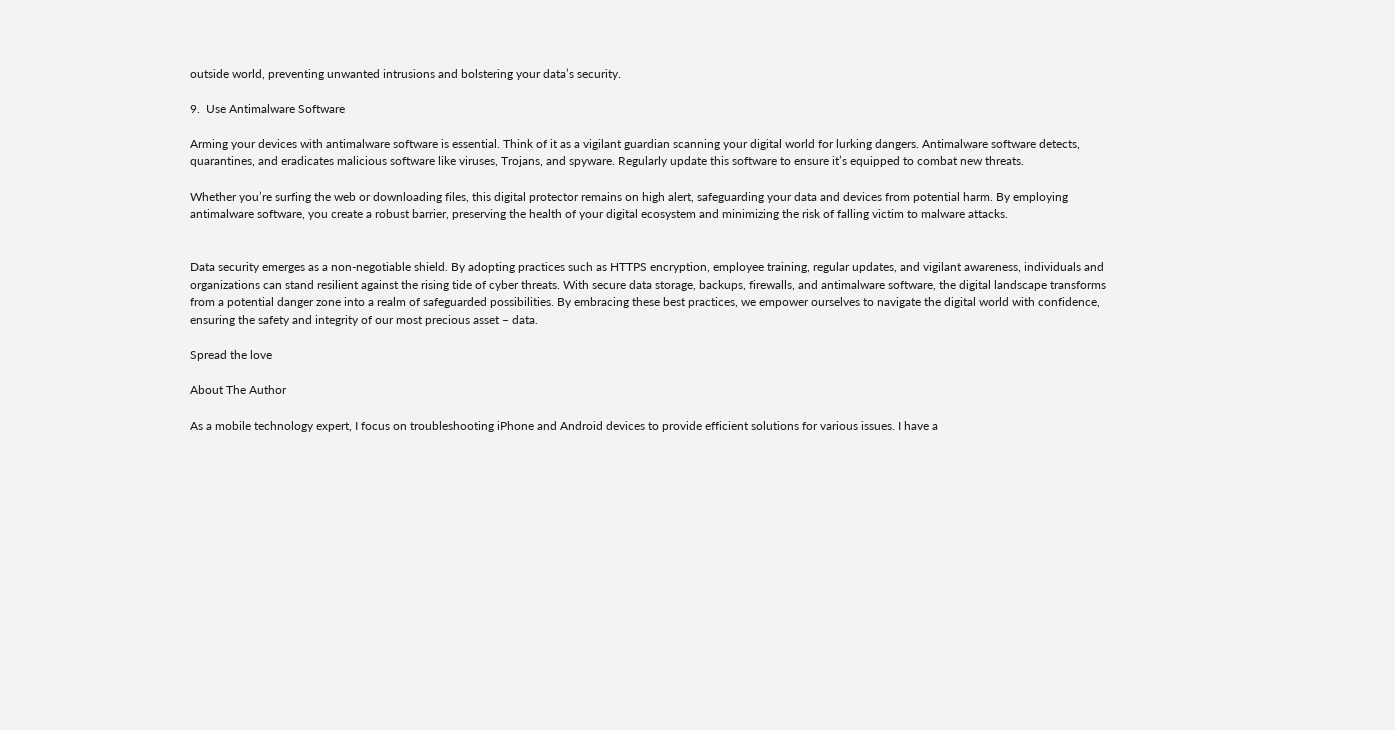outside world, preventing unwanted intrusions and bolstering your data’s security.

9.  Use Antimalware Software

Arming your devices with antimalware software is essential. Think of it as a vigilant guardian scanning your digital world for lurking dangers. Antimalware software detects, quarantines, and eradicates malicious software like viruses, Trojans, and spyware. Regularly update this software to ensure it’s equipped to combat new threats.

Whether you’re surfing the web or downloading files, this digital protector remains on high alert, safeguarding your data and devices from potential harm. By employing antimalware software, you create a robust barrier, preserving the health of your digital ecosystem and minimizing the risk of falling victim to malware attacks.


Data security emerges as a non-negotiable shield. By adopting practices such as HTTPS encryption, employee training, regular updates, and vigilant awareness, individuals and organizations can stand resilient against the rising tide of cyber threats. With secure data storage, backups, firewalls, and antimalware software, the digital landscape transforms from a potential danger zone into a realm of safeguarded possibilities. By embracing these best practices, we empower ourselves to navigate the digital world with confidence, ensuring the safety and integrity of our most precious asset – data.

Spread the love

About The Author

As a mobile technology expert, I focus on troubleshooting iPhone and Android devices to provide efficient solutions for various issues. I have a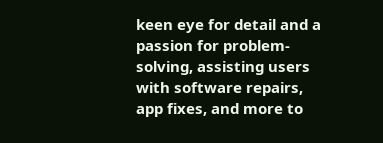keen eye for detail and a passion for problem-solving, assisting users with software repairs, app fixes, and more to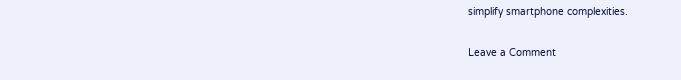simplify smartphone complexities.

Leave a Comment